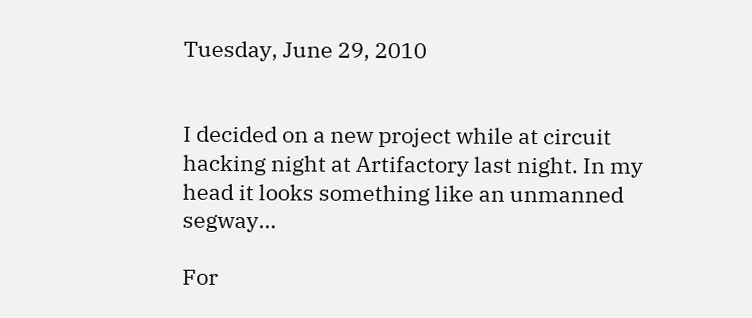Tuesday, June 29, 2010


I decided on a new project while at circuit hacking night at Artifactory last night. In my head it looks something like an unmanned segway…

For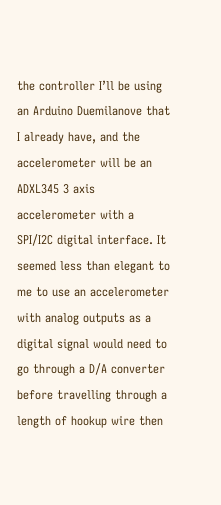the controller I’ll be using an Arduino Duemilanove that I already have, and the accelerometer will be an ADXL345 3 axis accelerometer with a SPI/I2C digital interface. It seemed less than elegant to me to use an accelerometer with analog outputs as a digital signal would need to go through a D/A converter before travelling through a length of hookup wire then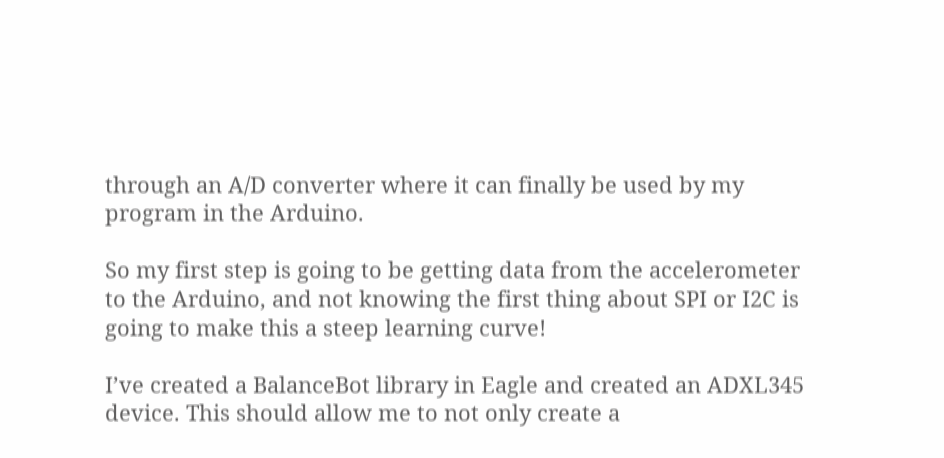through an A/D converter where it can finally be used by my program in the Arduino.

So my first step is going to be getting data from the accelerometer to the Arduino, and not knowing the first thing about SPI or I2C is going to make this a steep learning curve!

I’ve created a BalanceBot library in Eagle and created an ADXL345 device. This should allow me to not only create a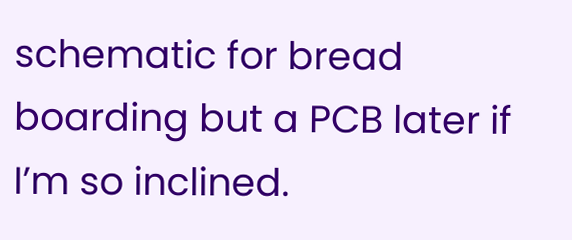schematic for bread boarding but a PCB later if I’m so inclined.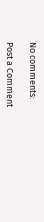No comments:

Post a Comment